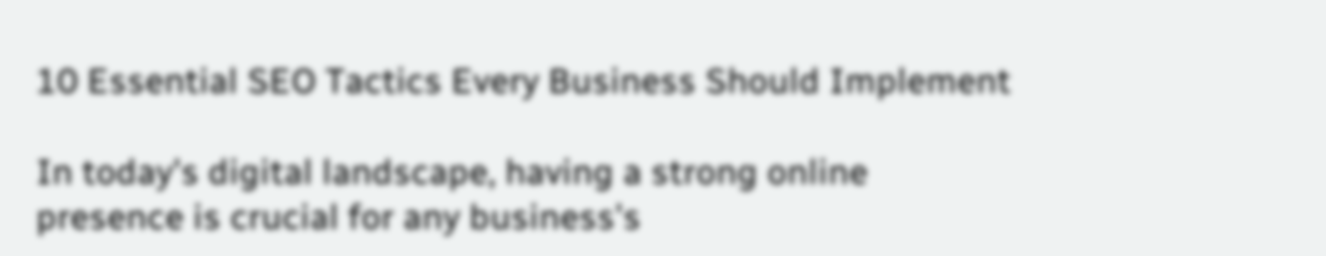10 Essential SEO Tactics Every Business Should Implement

In today's digital landscape, having a strong online presence is crucial for any business's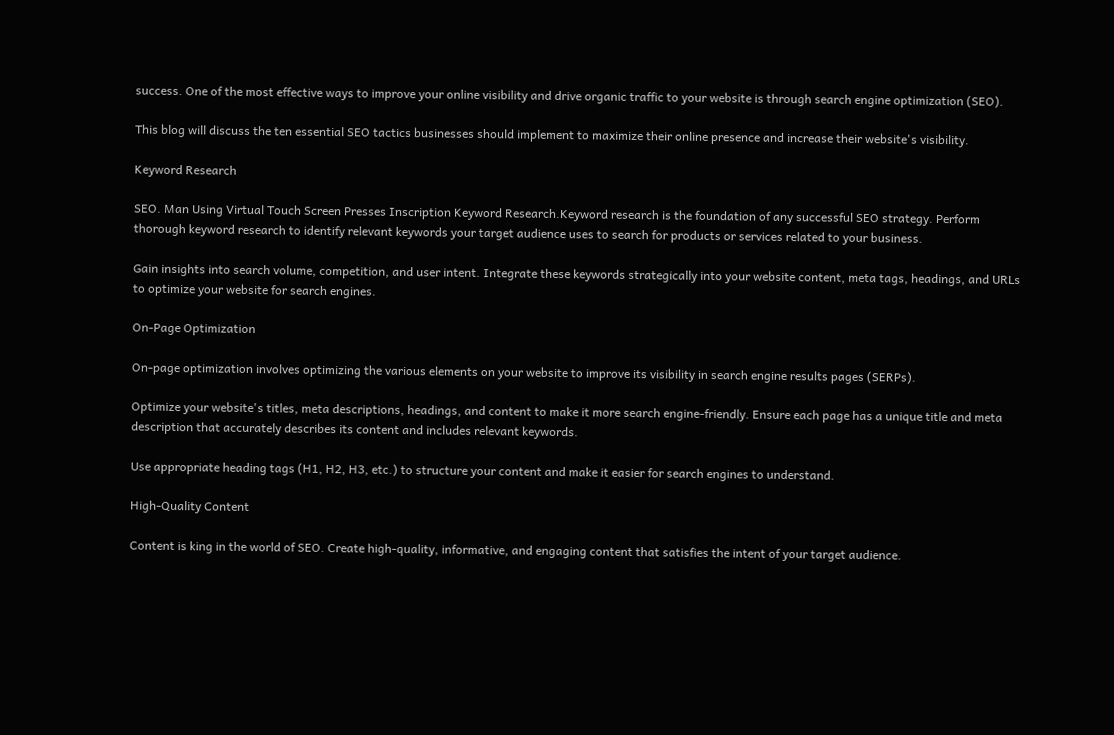success. One of the most effective ways to improve your online visibility and drive organic traffic to your website is through search engine optimization (SEO).

This blog will discuss the ten essential SEO tactics businesses should implement to maximize their online presence and increase their website's visibility.

Keyword Research

SEO. Man Using Virtual Touch Screen Presses Inscription Keyword Research.Keyword research is the foundation of any successful SEO strategy. Perform thorough keyword research to identify relevant keywords your target audience uses to search for products or services related to your business.

Gain insights into search volume, competition, and user intent. Integrate these keywords strategically into your website content, meta tags, headings, and URLs to optimize your website for search engines.

On-Page Optimization

On-page optimization involves optimizing the various elements on your website to improve its visibility in search engine results pages (SERPs).

Optimize your website's titles, meta descriptions, headings, and content to make it more search engine-friendly. Ensure each page has a unique title and meta description that accurately describes its content and includes relevant keywords.

Use appropriate heading tags (H1, H2, H3, etc.) to structure your content and make it easier for search engines to understand.

High-Quality Content

Content is king in the world of SEO. Create high-quality, informative, and engaging content that satisfies the intent of your target audience.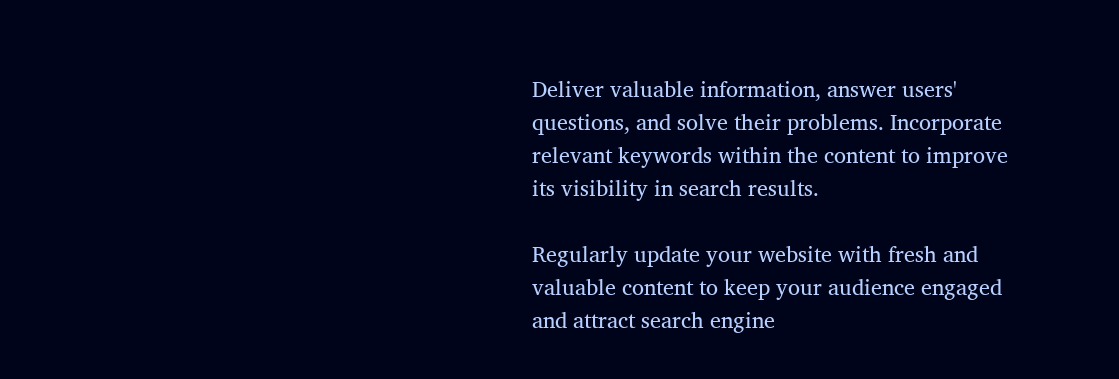Deliver valuable information, answer users' questions, and solve their problems. Incorporate relevant keywords within the content to improve its visibility in search results.

Regularly update your website with fresh and valuable content to keep your audience engaged and attract search engine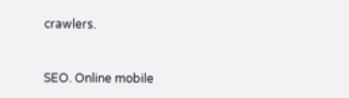crawlers.


SEO. Online mobile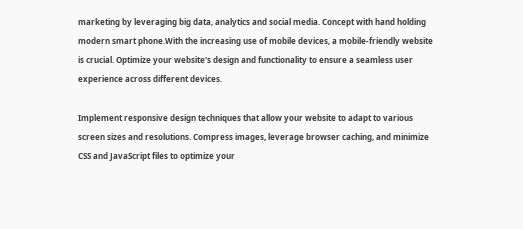marketing by leveraging big data, analytics and social media. Concept with hand holding modern smart phone.With the increasing use of mobile devices, a mobile-friendly website is crucial. Optimize your website's design and functionality to ensure a seamless user experience across different devices.

Implement responsive design techniques that allow your website to adapt to various screen sizes and resolutions. Compress images, leverage browser caching, and minimize CSS and JavaScript files to optimize your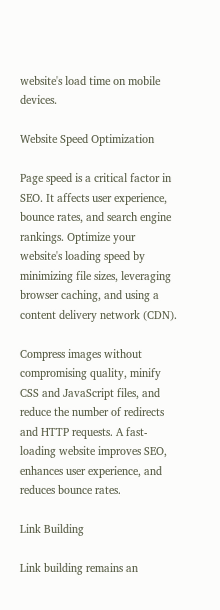website's load time on mobile devices.

Website Speed Optimization

Page speed is a critical factor in SEO. It affects user experience, bounce rates, and search engine rankings. Optimize your website's loading speed by minimizing file sizes, leveraging browser caching, and using a content delivery network (CDN).

Compress images without compromising quality, minify CSS and JavaScript files, and reduce the number of redirects and HTTP requests. A fast-loading website improves SEO, enhances user experience, and reduces bounce rates.

Link Building

Link building remains an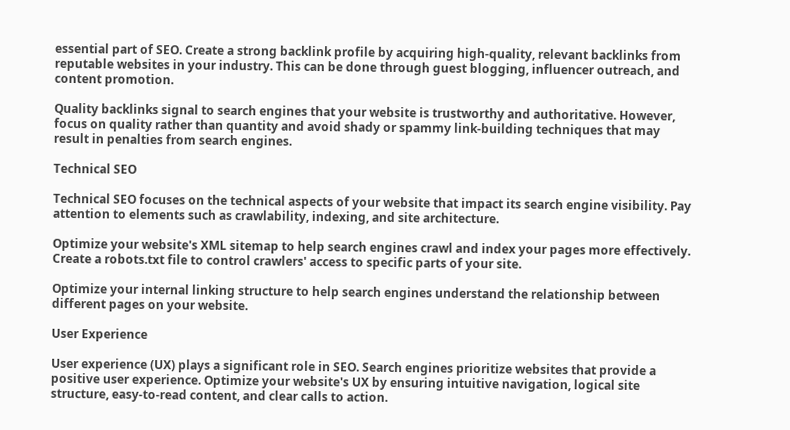essential part of SEO. Create a strong backlink profile by acquiring high-quality, relevant backlinks from reputable websites in your industry. This can be done through guest blogging, influencer outreach, and content promotion.

Quality backlinks signal to search engines that your website is trustworthy and authoritative. However, focus on quality rather than quantity and avoid shady or spammy link-building techniques that may result in penalties from search engines.

Technical SEO

Technical SEO focuses on the technical aspects of your website that impact its search engine visibility. Pay attention to elements such as crawlability, indexing, and site architecture.

Optimize your website's XML sitemap to help search engines crawl and index your pages more effectively. Create a robots.txt file to control crawlers' access to specific parts of your site.

Optimize your internal linking structure to help search engines understand the relationship between different pages on your website.

User Experience

User experience (UX) plays a significant role in SEO. Search engines prioritize websites that provide a positive user experience. Optimize your website's UX by ensuring intuitive navigation, logical site structure, easy-to-read content, and clear calls to action.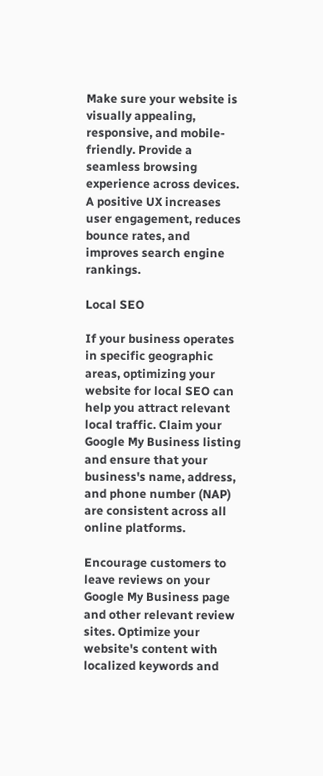Make sure your website is visually appealing, responsive, and mobile-friendly. Provide a seamless browsing experience across devices. A positive UX increases user engagement, reduces bounce rates, and improves search engine rankings.

Local SEO

If your business operates in specific geographic areas, optimizing your website for local SEO can help you attract relevant local traffic. Claim your Google My Business listing and ensure that your business's name, address, and phone number (NAP) are consistent across all online platforms.

Encourage customers to leave reviews on your Google My Business page and other relevant review sites. Optimize your website's content with localized keywords and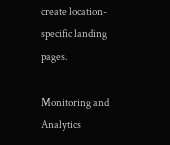create location-specific landing pages.

Monitoring and Analytics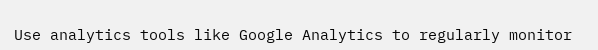Use analytics tools like Google Analytics to regularly monitor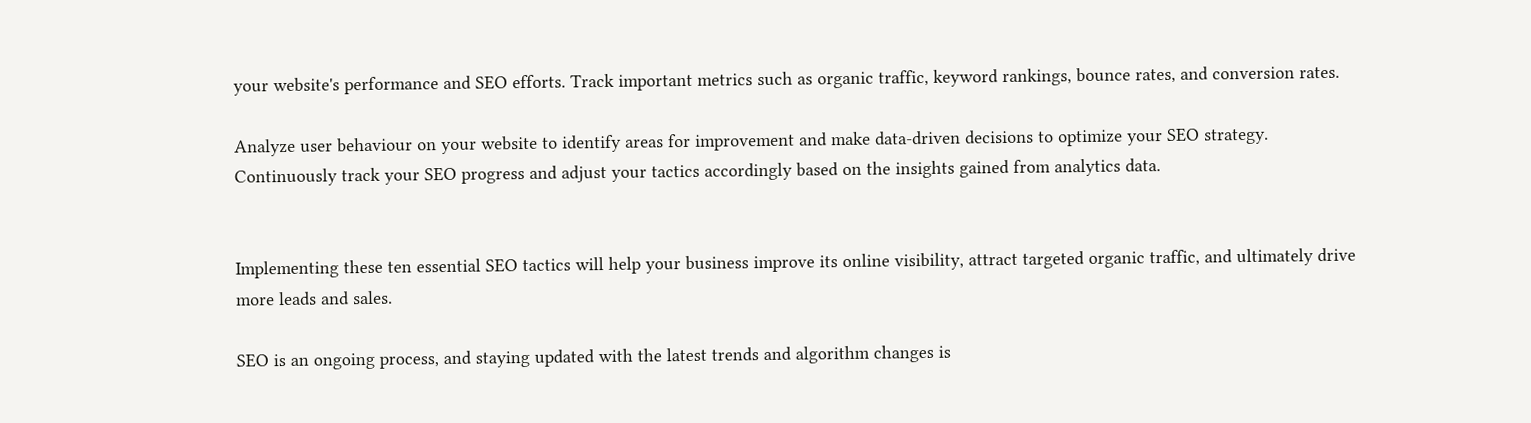your website's performance and SEO efforts. Track important metrics such as organic traffic, keyword rankings, bounce rates, and conversion rates.

Analyze user behaviour on your website to identify areas for improvement and make data-driven decisions to optimize your SEO strategy. Continuously track your SEO progress and adjust your tactics accordingly based on the insights gained from analytics data.


Implementing these ten essential SEO tactics will help your business improve its online visibility, attract targeted organic traffic, and ultimately drive more leads and sales.

SEO is an ongoing process, and staying updated with the latest trends and algorithm changes is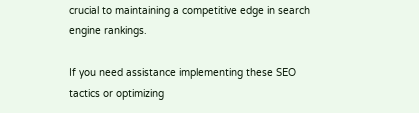crucial to maintaining a competitive edge in search engine rankings.

If you need assistance implementing these SEO tactics or optimizing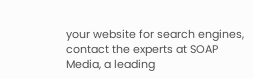your website for search engines, contact the experts at SOAP Media, a leading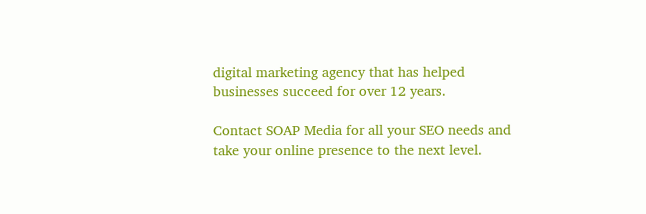digital marketing agency that has helped businesses succeed for over 12 years.

Contact SOAP Media for all your SEO needs and take your online presence to the next level.